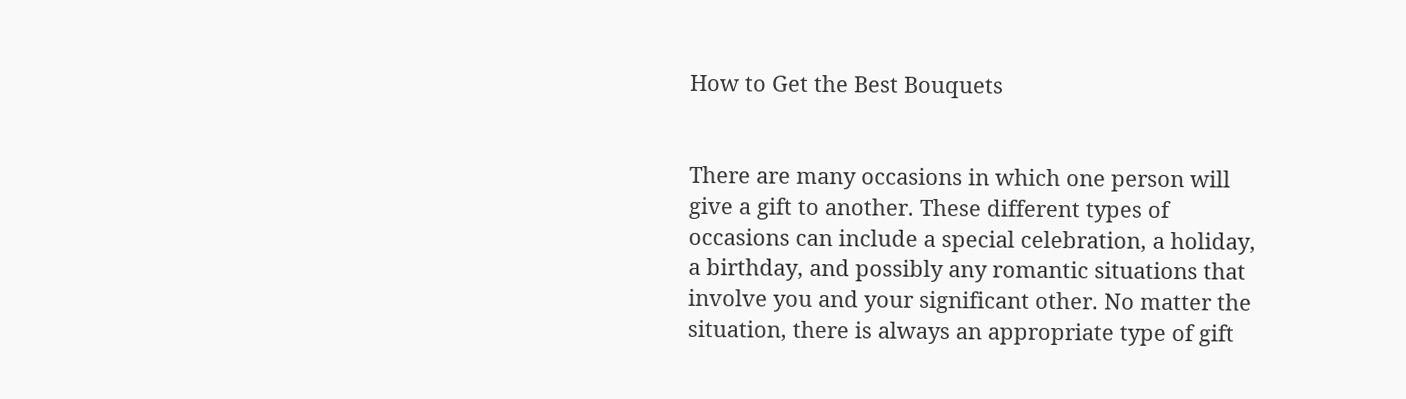How to Get the Best Bouquets


There are many occasions in which one person will give a gift to another. These different types of occasions can include a special celebration, a holiday, a birthday, and possibly any romantic situations that involve you and your significant other. No matter the situation, there is always an appropriate type of gift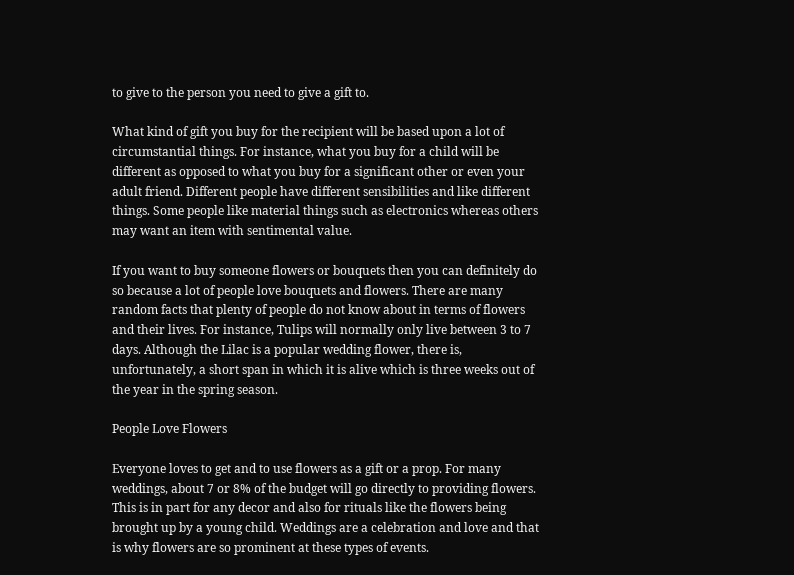to give to the person you need to give a gift to.

What kind of gift you buy for the recipient will be based upon a lot of circumstantial things. For instance, what you buy for a child will be different as opposed to what you buy for a significant other or even your adult friend. Different people have different sensibilities and like different things. Some people like material things such as electronics whereas others may want an item with sentimental value.

If you want to buy someone flowers or bouquets then you can definitely do so because a lot of people love bouquets and flowers. There are many random facts that plenty of people do not know about in terms of flowers and their lives. For instance, Tulips will normally only live between 3 to 7 days. Although the Lilac is a popular wedding flower, there is, unfortunately, a short span in which it is alive which is three weeks out of the year in the spring season.

People Love Flowers

Everyone loves to get and to use flowers as a gift or a prop. For many weddings, about 7 or 8% of the budget will go directly to providing flowers. This is in part for any decor and also for rituals like the flowers being brought up by a young child. Weddings are a celebration and love and that is why flowers are so prominent at these types of events.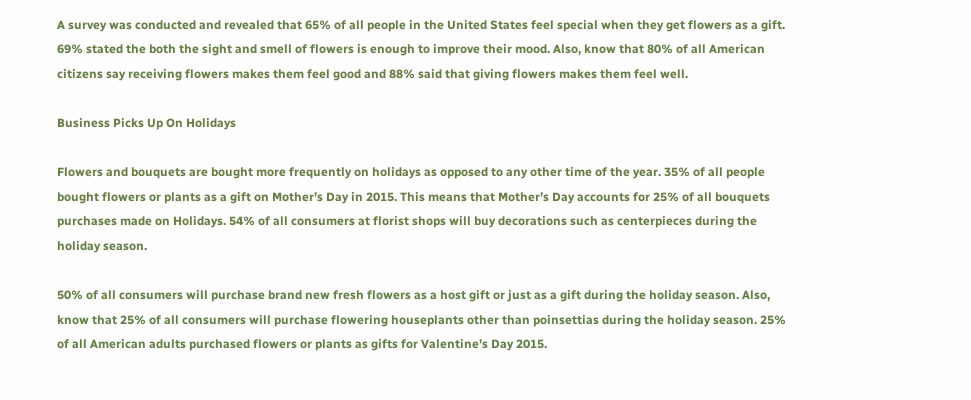A survey was conducted and revealed that 65% of all people in the United States feel special when they get flowers as a gift. 69% stated the both the sight and smell of flowers is enough to improve their mood. Also, know that 80% of all American citizens say receiving flowers makes them feel good and 88% said that giving flowers makes them feel well.

Business Picks Up On Holidays

Flowers and bouquets are bought more frequently on holidays as opposed to any other time of the year. 35% of all people bought flowers or plants as a gift on Mother’s Day in 2015. This means that Mother’s Day accounts for 25% of all bouquets purchases made on Holidays. 54% of all consumers at florist shops will buy decorations such as centerpieces during the holiday season.

50% of all consumers will purchase brand new fresh flowers as a host gift or just as a gift during the holiday season. Also, know that 25% of all consumers will purchase flowering houseplants other than poinsettias during the holiday season. 25% of all American adults purchased flowers or plants as gifts for Valentine’s Day 2015.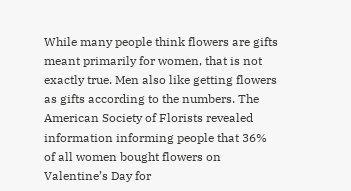While many people think flowers are gifts meant primarily for women, that is not exactly true. Men also like getting flowers as gifts according to the numbers. The American Society of Florists revealed information informing people that 36% of all women bought flowers on Valentine’s Day for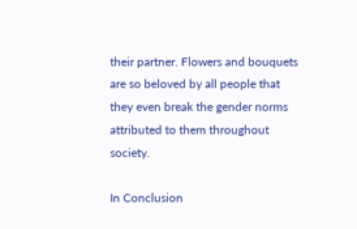their partner. Flowers and bouquets are so beloved by all people that they even break the gender norms attributed to them throughout society.

In Conclusion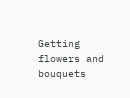Getting flowers and bouquets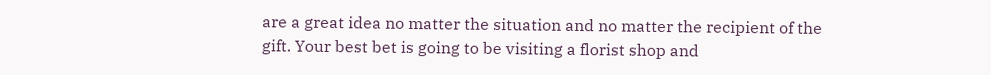are a great idea no matter the situation and no matter the recipient of the gift. Your best bet is going to be visiting a florist shop and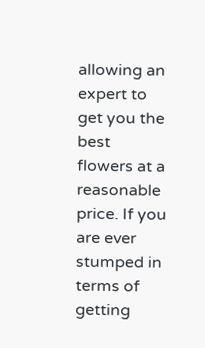allowing an expert to get you the best flowers at a reasonable price. If you are ever stumped in terms of getting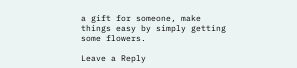a gift for someone, make things easy by simply getting some flowers.

Leave a Reply